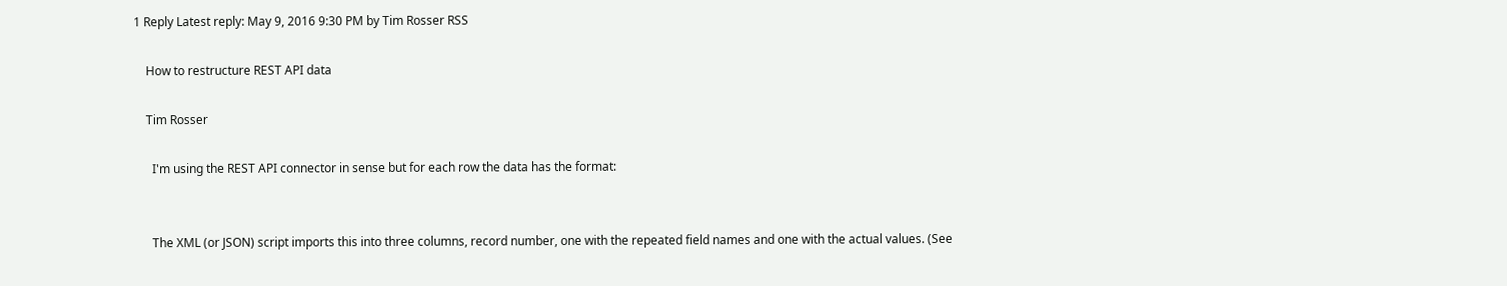1 Reply Latest reply: May 9, 2016 9:30 PM by Tim Rosser RSS

    How to restructure REST API data

    Tim Rosser

      I'm using the REST API connector in sense but for each row the data has the format:


      The XML (or JSON) script imports this into three columns, record number, one with the repeated field names and one with the actual values. (See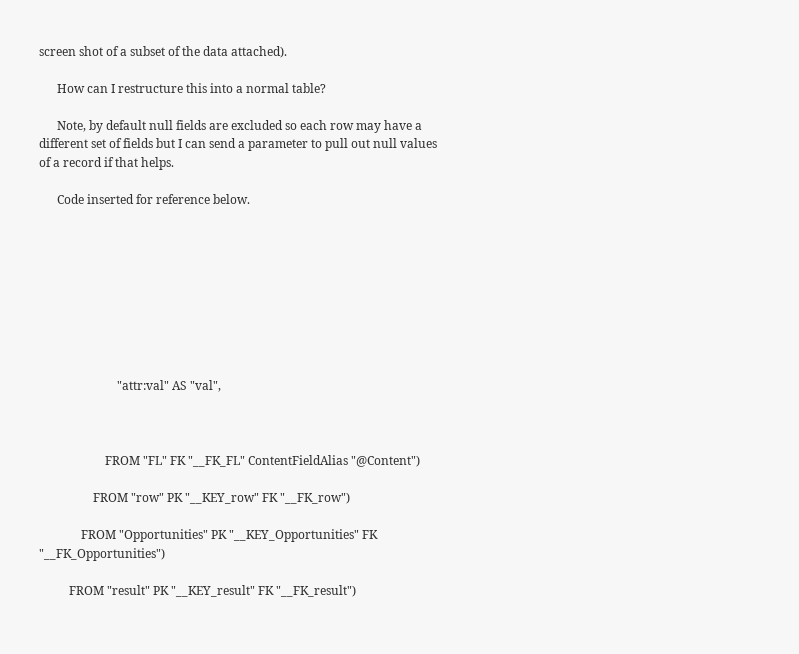screen shot of a subset of the data attached).

      How can I restructure this into a normal table?

      Note, by default null fields are excluded so each row may have a different set of fields but I can send a parameter to pull out null values of a record if that helps.

      Code inserted for reference below.









                          "attr:val" AS "val",



                      FROM "FL" FK "__FK_FL" ContentFieldAlias "@Content")

                  FROM "row" PK "__KEY_row" FK "__FK_row")

              FROM "Opportunities" PK "__KEY_Opportunities" FK "__FK_Opportunities")

          FROM "result" PK "__KEY_result" FK "__FK_result")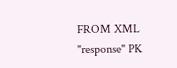FROM XML "response" PK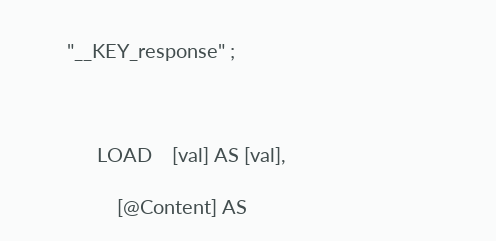"__KEY_response" ;



      LOAD    [val] AS [val],

          [@Content] AS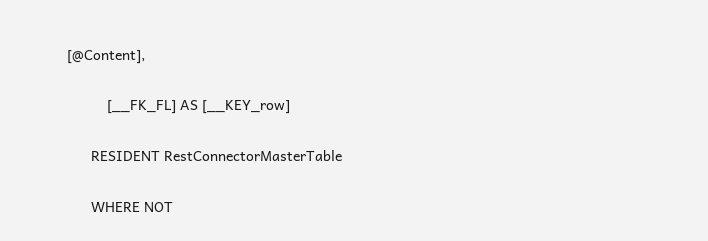[@Content],

          [__FK_FL] AS [__KEY_row]

      RESIDENT RestConnectorMasterTable

      WHERE NOT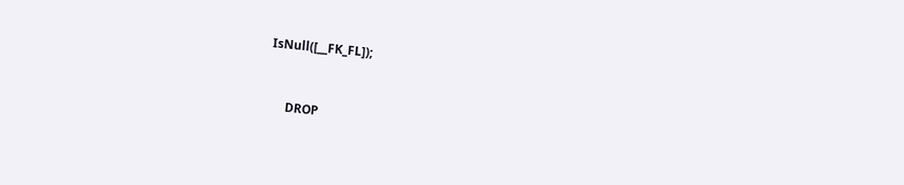IsNull([__FK_FL]);


      DROP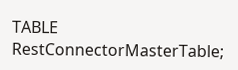TABLE RestConnectorMasterTable;